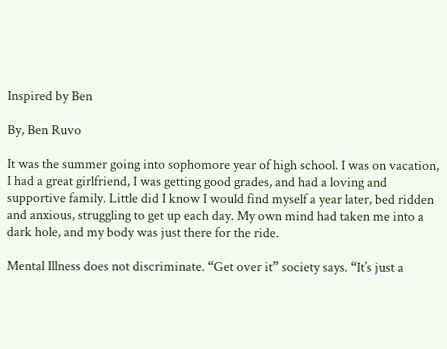Inspired by Ben

By, Ben Ruvo

It was the summer going into sophomore year of high school. I was on vacation, I had a great girlfriend, I was getting good grades, and had a loving and supportive family. Little did I know I would find myself a year later, bed ridden and anxious, struggling to get up each day. My own mind had taken me into a dark hole, and my body was just there for the ride.

Mental Illness does not discriminate. “Get over it” society says. “It’s just a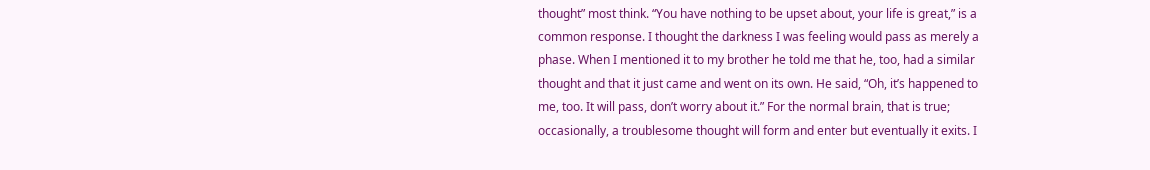thought” most think. “You have nothing to be upset about, your life is great,” is a common response. I thought the darkness I was feeling would pass as merely a phase. When I mentioned it to my brother he told me that he, too, had a similar thought and that it just came and went on its own. He said, “Oh, it’s happened to me, too. It will pass, don’t worry about it.” For the normal brain, that is true; occasionally, a troublesome thought will form and enter but eventually it exits. I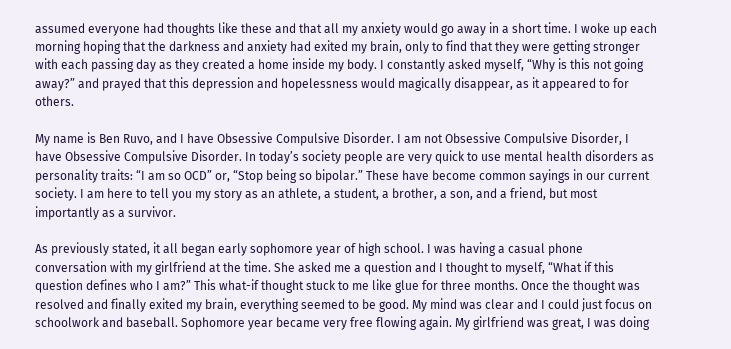assumed everyone had thoughts like these and that all my anxiety would go away in a short time. I woke up each morning hoping that the darkness and anxiety had exited my brain, only to find that they were getting stronger with each passing day as they created a home inside my body. I constantly asked myself, “Why is this not going away?” and prayed that this depression and hopelessness would magically disappear, as it appeared to for others.

My name is Ben Ruvo, and I have Obsessive Compulsive Disorder. I am not Obsessive Compulsive Disorder, I have Obsessive Compulsive Disorder. In today’s society people are very quick to use mental health disorders as personality traits: “I am so OCD” or, “Stop being so bipolar.” These have become common sayings in our current society. I am here to tell you my story as an athlete, a student, a brother, a son, and a friend, but most importantly as a survivor.

As previously stated, it all began early sophomore year of high school. I was having a casual phone conversation with my girlfriend at the time. She asked me a question and I thought to myself, “What if this question defines who I am?” This what-if thought stuck to me like glue for three months. Once the thought was resolved and finally exited my brain, everything seemed to be good. My mind was clear and I could just focus on schoolwork and baseball. Sophomore year became very free flowing again. My girlfriend was great, I was doing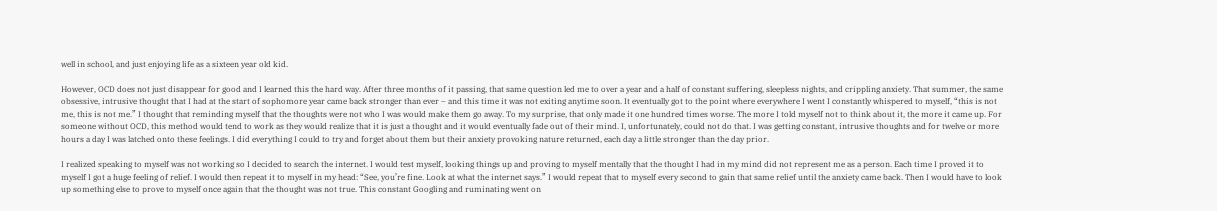well in school, and just enjoying life as a sixteen year old kid.

However, OCD does not just disappear for good and I learned this the hard way. After three months of it passing, that same question led me to over a year and a half of constant suffering, sleepless nights, and crippling anxiety. That summer, the same obsessive, intrusive thought that I had at the start of sophomore year came back stronger than ever – and this time it was not exiting anytime soon. It eventually got to the point where everywhere I went I constantly whispered to myself, “this is not me, this is not me.” I thought that reminding myself that the thoughts were not who I was would make them go away. To my surprise, that only made it one hundred times worse. The more I told myself not to think about it, the more it came up. For someone without OCD, this method would tend to work as they would realize that it is just a thought and it would eventually fade out of their mind. I, unfortunately, could not do that. I was getting constant, intrusive thoughts and for twelve or more hours a day I was latched onto these feelings. I did everything I could to try and forget about them but their anxiety provoking nature returned, each day a little stronger than the day prior.

I realized speaking to myself was not working so I decided to search the internet. I would test myself, looking things up and proving to myself mentally that the thought I had in my mind did not represent me as a person. Each time I proved it to myself I got a huge feeling of relief. I would then repeat it to myself in my head: “See, you’re fine. Look at what the internet says.” I would repeat that to myself every second to gain that same relief until the anxiety came back. Then I would have to look up something else to prove to myself once again that the thought was not true. This constant Googling and ruminating went on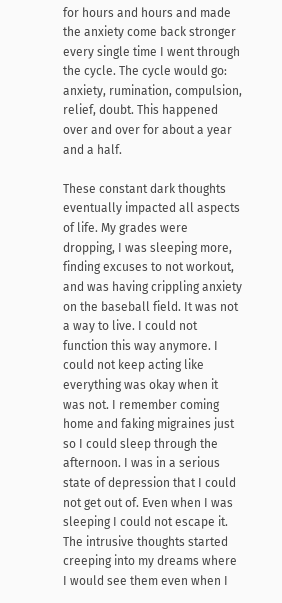for hours and hours and made the anxiety come back stronger every single time I went through the cycle. The cycle would go: anxiety, rumination, compulsion, relief, doubt. This happened over and over for about a year and a half.

These constant dark thoughts eventually impacted all aspects of life. My grades were dropping, I was sleeping more, finding excuses to not workout, and was having crippling anxiety on the baseball field. It was not a way to live. I could not function this way anymore. I could not keep acting like everything was okay when it was not. I remember coming home and faking migraines just so I could sleep through the afternoon. I was in a serious state of depression that I could not get out of. Even when I was sleeping I could not escape it. The intrusive thoughts started creeping into my dreams where I would see them even when I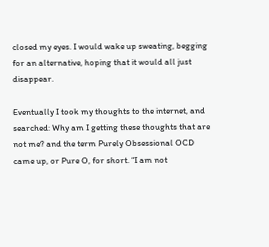closed my eyes. I would wake up sweating, begging for an alternative, hoping that it would all just disappear.

Eventually I took my thoughts to the internet, and searched: Why am I getting these thoughts that are not me? and the term Purely Obsessional OCD came up, or Pure O, for short. “I am not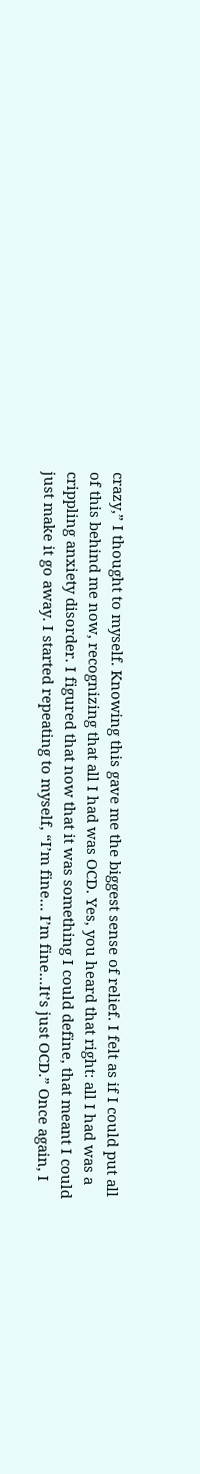crazy,” I thought to myself. Knowing this gave me the biggest sense of relief. I felt as if I could put all of this behind me now, recognizing that all I had was OCD. Yes, you heard that right: all I had was a crippling anxiety disorder. I figured that now that it was something I could define, that meant I could just make it go away. I started repeating to myself, “I’m fine… I’m fine…It’s just OCD.” Once again, I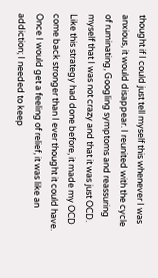thought if I could just tell myself this whenever I was anxious, it would disappear. I reunited with the cycle of ruminating, Googling symptoms and reassuring myself that I was not crazy and that it was just OCD. Like this strategy had done before, it made my OCD come back stronger than I ever thought it could have. Once I would get a feeling of relief, it was like an addiction; I needed to keep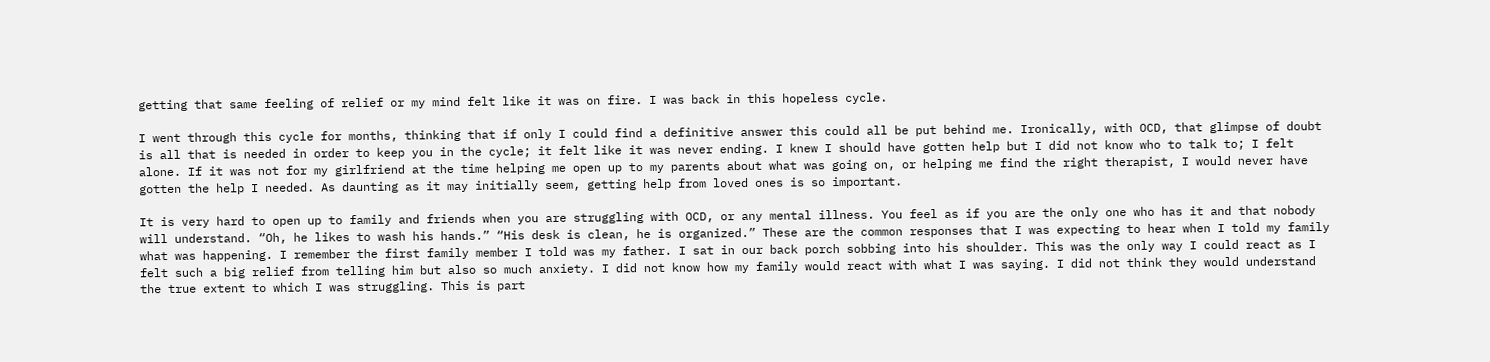getting that same feeling of relief or my mind felt like it was on fire. I was back in this hopeless cycle.

I went through this cycle for months, thinking that if only I could find a definitive answer this could all be put behind me. Ironically, with OCD, that glimpse of doubt is all that is needed in order to keep you in the cycle; it felt like it was never ending. I knew I should have gotten help but I did not know who to talk to; I felt alone. If it was not for my girlfriend at the time helping me open up to my parents about what was going on, or helping me find the right therapist, I would never have gotten the help I needed. As daunting as it may initially seem, getting help from loved ones is so important.

It is very hard to open up to family and friends when you are struggling with OCD, or any mental illness. You feel as if you are the only one who has it and that nobody will understand. “Oh, he likes to wash his hands.” “His desk is clean, he is organized.” These are the common responses that I was expecting to hear when I told my family what was happening. I remember the first family member I told was my father. I sat in our back porch sobbing into his shoulder. This was the only way I could react as I felt such a big relief from telling him but also so much anxiety. I did not know how my family would react with what I was saying. I did not think they would understand the true extent to which I was struggling. This is part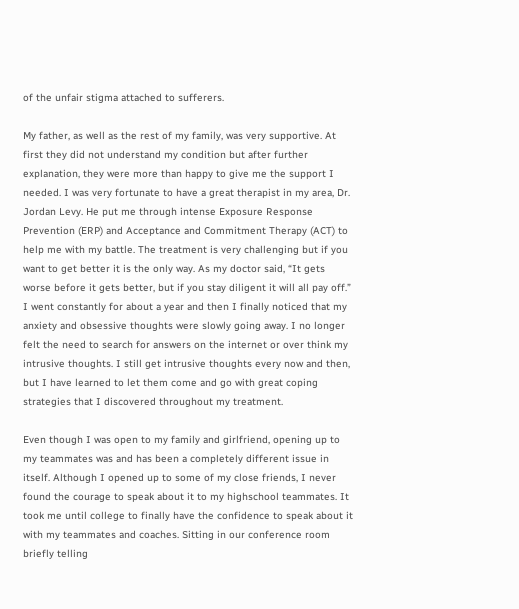of the unfair stigma attached to sufferers.

My father, as well as the rest of my family, was very supportive. At first they did not understand my condition but after further explanation, they were more than happy to give me the support I needed. I was very fortunate to have a great therapist in my area, Dr. Jordan Levy. He put me through intense Exposure Response Prevention (ERP) and Acceptance and Commitment Therapy (ACT) to help me with my battle. The treatment is very challenging but if you want to get better it is the only way. As my doctor said, “It gets worse before it gets better, but if you stay diligent it will all pay off.” I went constantly for about a year and then I finally noticed that my anxiety and obsessive thoughts were slowly going away. I no longer felt the need to search for answers on the internet or over think my intrusive thoughts. I still get intrusive thoughts every now and then, but I have learned to let them come and go with great coping strategies that I discovered throughout my treatment.

Even though I was open to my family and girlfriend, opening up to my teammates was and has been a completely different issue in itself. Although I opened up to some of my close friends, I never found the courage to speak about it to my highschool teammates. It took me until college to finally have the confidence to speak about it with my teammates and coaches. Sitting in our conference room briefly telling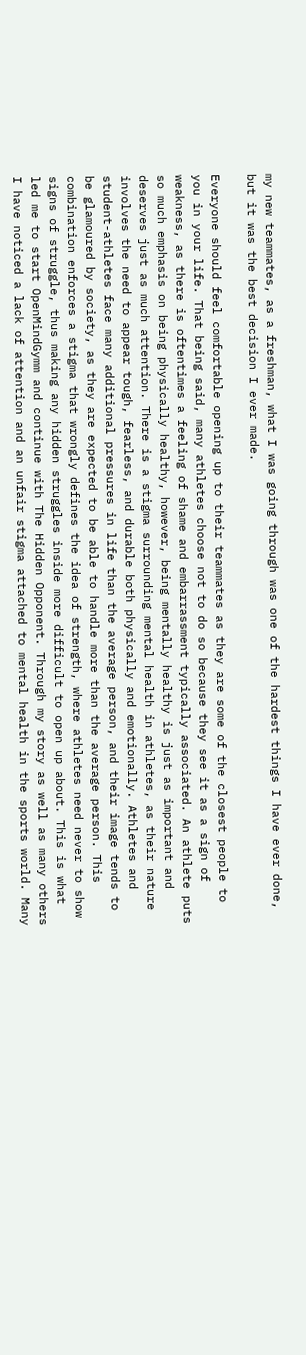my new teammates, as a freshman, what I was going through was one of the hardest things I have ever done, but it was the best decision I ever made.

Everyone should feel comfortable opening up to their teammates as they are some of the closest people to you in your life. That being said, many athletes choose not to do so because they see it as a sign of weakness, as there is oftentimes a feeling of shame and embarrassment typically associated. An athlete puts so much emphasis on being physically healthy, however, being mentally healthy is just as important and deserves just as much attention. There is a stigma surrounding mental health in athletes, as their nature involves the need to appear tough, fearless, and durable both physically and emotionally. Athletes and student-athletes face many additional pressures in life than the average person, and their image tends to be glamoured by society, as they are expected to be able to handle more than the average person. This combination enforces a stigma that wrongly defines the idea of strength, where athletes need never to show signs of struggle, thus making any hidden struggles inside more difficult to open up about. This is what led me to start OpenMindGymm and continue with The Hidden Opponent. Through my story as well as many others I have noticed a lack of attention and an unfair stigma attached to mental health in the sports world. Many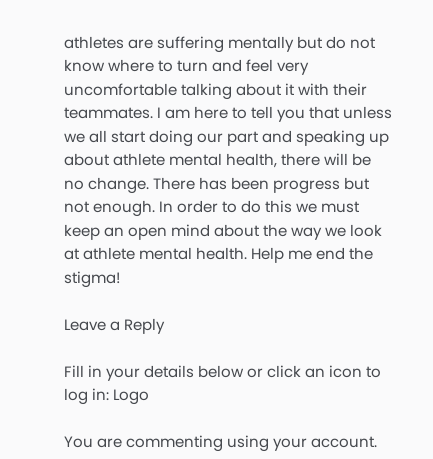athletes are suffering mentally but do not know where to turn and feel very uncomfortable talking about it with their teammates. I am here to tell you that unless we all start doing our part and speaking up about athlete mental health, there will be no change. There has been progress but not enough. In order to do this we must keep an open mind about the way we look at athlete mental health. Help me end the stigma!

Leave a Reply

Fill in your details below or click an icon to log in: Logo

You are commenting using your account.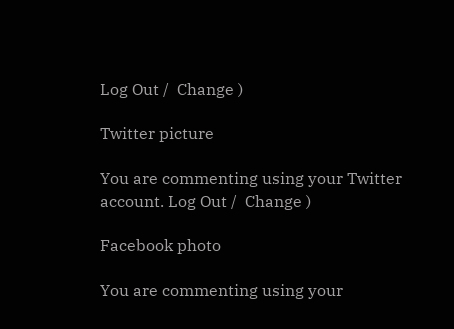Log Out /  Change )

Twitter picture

You are commenting using your Twitter account. Log Out /  Change )

Facebook photo

You are commenting using your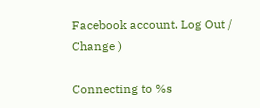Facebook account. Log Out /  Change )

Connecting to %s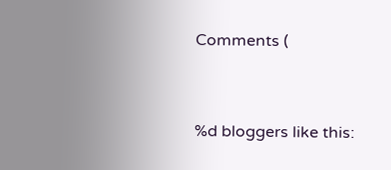Comments (



%d bloggers like this: